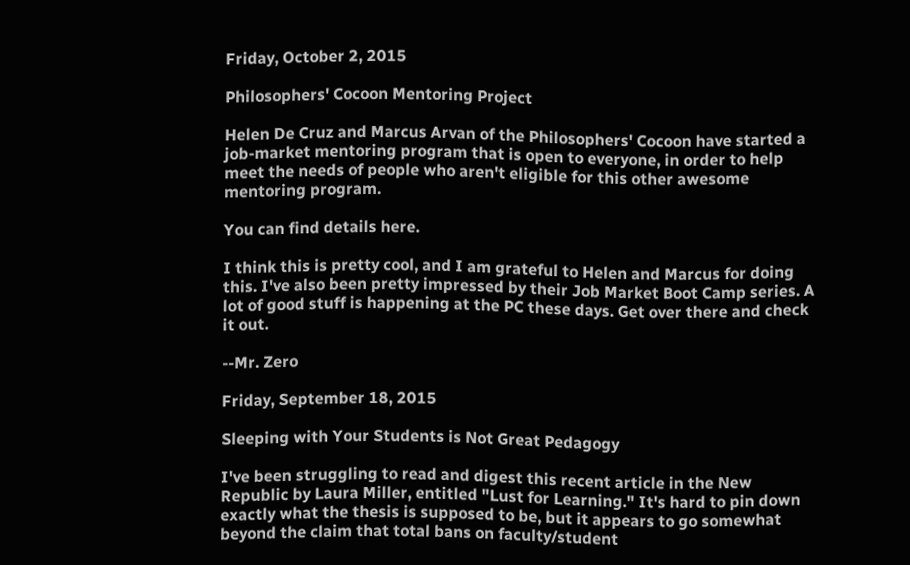Friday, October 2, 2015

Philosophers' Cocoon Mentoring Project

Helen De Cruz and Marcus Arvan of the Philosophers' Cocoon have started a job-market mentoring program that is open to everyone, in order to help meet the needs of people who aren't eligible for this other awesome mentoring program.

You can find details here.

I think this is pretty cool, and I am grateful to Helen and Marcus for doing this. I've also been pretty impressed by their Job Market Boot Camp series. A lot of good stuff is happening at the PC these days. Get over there and check it out.

--Mr. Zero

Friday, September 18, 2015

Sleeping with Your Students is Not Great Pedagogy

I've been struggling to read and digest this recent article in the New Republic by Laura Miller, entitled "Lust for Learning." It's hard to pin down exactly what the thesis is supposed to be, but it appears to go somewhat beyond the claim that total bans on faculty/student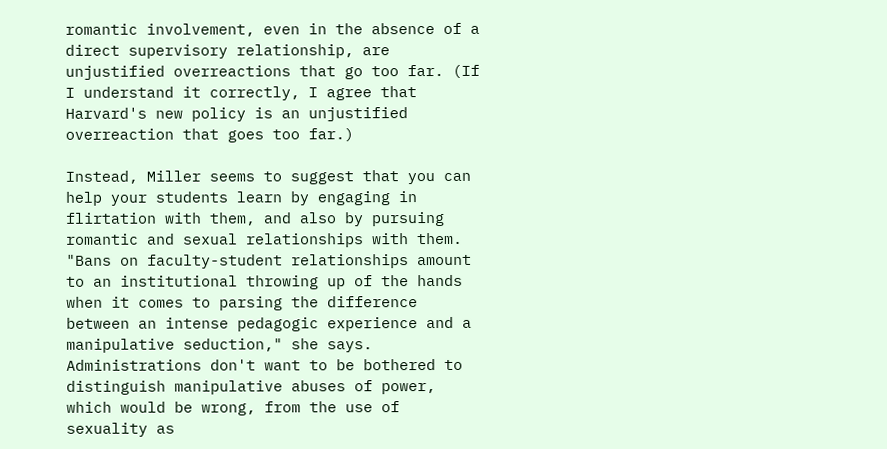romantic involvement, even in the absence of a direct supervisory relationship, are unjustified overreactions that go too far. (If I understand it correctly, I agree that Harvard's new policy is an unjustified overreaction that goes too far.)

Instead, Miller seems to suggest that you can help your students learn by engaging in flirtation with them, and also by pursuing romantic and sexual relationships with them. "Bans on faculty-student relationships amount to an institutional throwing up of the hands when it comes to parsing the difference between an intense pedagogic experience and a manipulative seduction," she says. Administrations don't want to be bothered to distinguish manipulative abuses of power, which would be wrong, from the use of sexuality as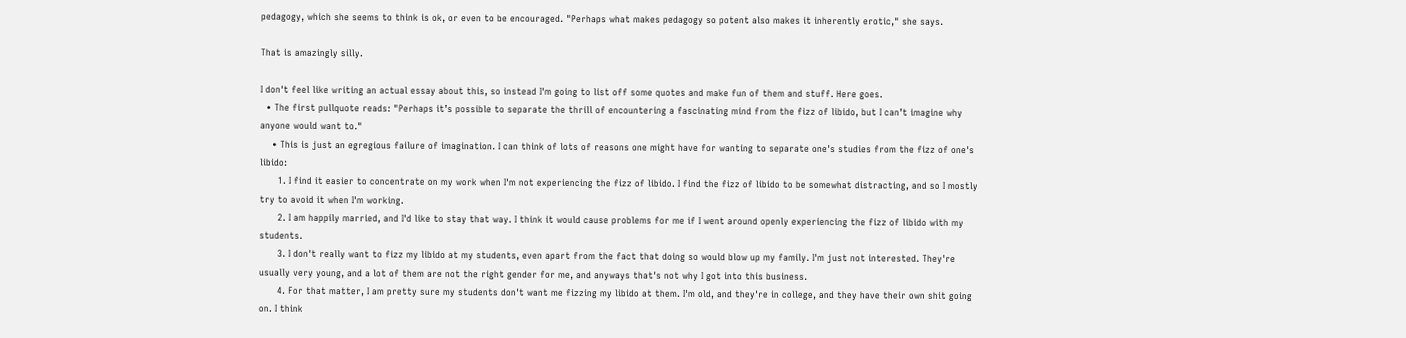pedagogy, which she seems to think is ok, or even to be encouraged. "Perhaps what makes pedagogy so potent also makes it inherently erotic," she says.

That is amazingly silly.

I don't feel like writing an actual essay about this, so instead I'm going to list off some quotes and make fun of them and stuff. Here goes.
  • The first pullquote reads: "Perhaps it’s possible to separate the thrill of encountering a fascinating mind from the fizz of libido, but I can’t imagine why anyone would want to."
    • This is just an egregious failure of imagination. I can think of lots of reasons one might have for wanting to separate one's studies from the fizz of one's libido:
      1. I find it easier to concentrate on my work when I'm not experiencing the fizz of libido. I find the fizz of libido to be somewhat distracting, and so I mostly try to avoid it when I'm working.
      2. I am happily married, and I'd like to stay that way. I think it would cause problems for me if I went around openly experiencing the fizz of libido with my students.
      3. I don't really want to fizz my libido at my students, even apart from the fact that doing so would blow up my family. I'm just not interested. They're usually very young, and a lot of them are not the right gender for me, and anyways that's not why I got into this business.
      4. For that matter, I am pretty sure my students don't want me fizzing my libido at them. I'm old, and they're in college, and they have their own shit going on. I think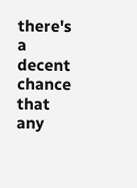there's a decent chance that any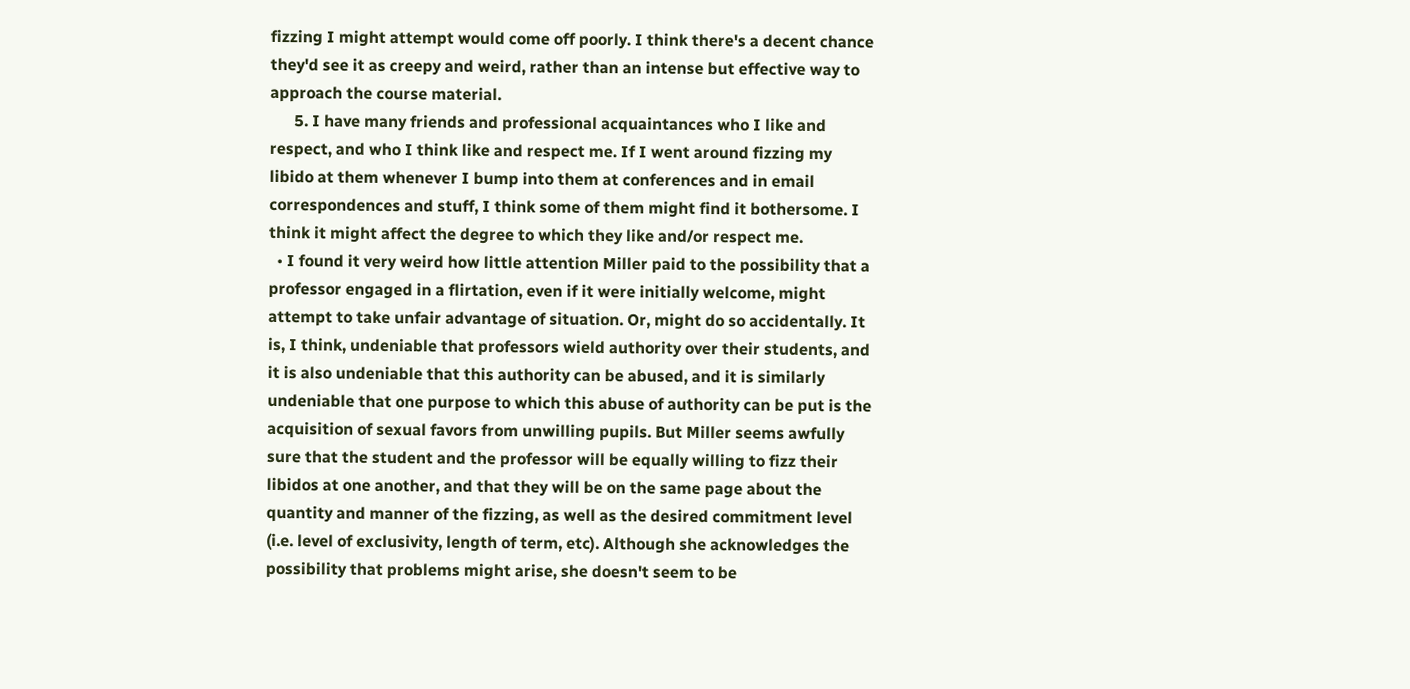fizzing I might attempt would come off poorly. I think there's a decent chance they'd see it as creepy and weird, rather than an intense but effective way to approach the course material.
      5. I have many friends and professional acquaintances who I like and respect, and who I think like and respect me. If I went around fizzing my libido at them whenever I bump into them at conferences and in email correspondences and stuff, I think some of them might find it bothersome. I think it might affect the degree to which they like and/or respect me.
  • I found it very weird how little attention Miller paid to the possibility that a professor engaged in a flirtation, even if it were initially welcome, might attempt to take unfair advantage of situation. Or, might do so accidentally. It is, I think, undeniable that professors wield authority over their students, and it is also undeniable that this authority can be abused, and it is similarly undeniable that one purpose to which this abuse of authority can be put is the acquisition of sexual favors from unwilling pupils. But Miller seems awfully sure that the student and the professor will be equally willing to fizz their libidos at one another, and that they will be on the same page about the quantity and manner of the fizzing, as well as the desired commitment level (i.e. level of exclusivity, length of term, etc). Although she acknowledges the possibility that problems might arise, she doesn't seem to be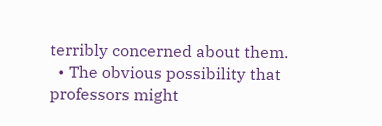terribly concerned about them.
  • The obvious possibility that professors might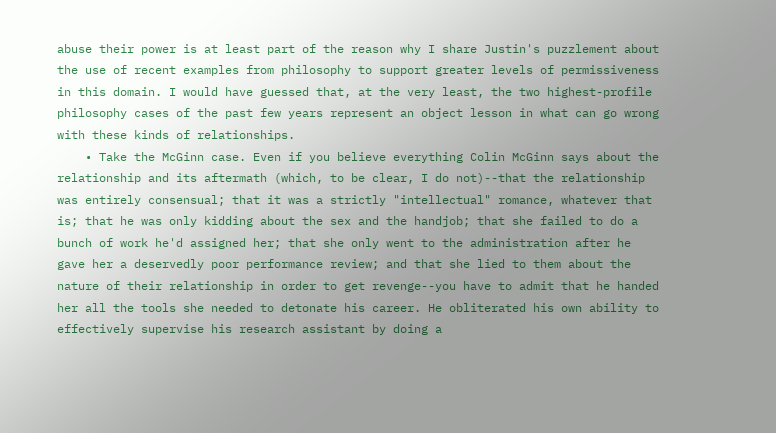abuse their power is at least part of the reason why I share Justin's puzzlement about the use of recent examples from philosophy to support greater levels of permissiveness in this domain. I would have guessed that, at the very least, the two highest-profile philosophy cases of the past few years represent an object lesson in what can go wrong with these kinds of relationships.
    • Take the McGinn case. Even if you believe everything Colin McGinn says about the relationship and its aftermath (which, to be clear, I do not)--that the relationship was entirely consensual; that it was a strictly "intellectual" romance, whatever that is; that he was only kidding about the sex and the handjob; that she failed to do a bunch of work he'd assigned her; that she only went to the administration after he gave her a deservedly poor performance review; and that she lied to them about the nature of their relationship in order to get revenge--you have to admit that he handed her all the tools she needed to detonate his career. He obliterated his own ability to effectively supervise his research assistant by doing a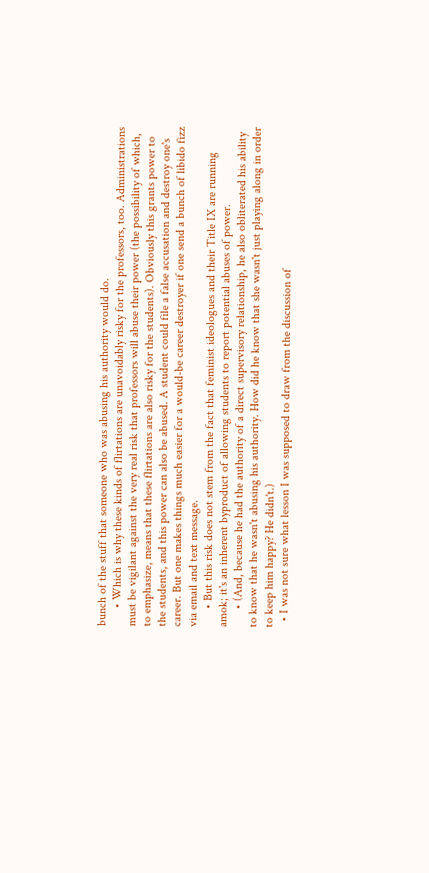bunch of the stuff that someone who was abusing his authority would do.
      • Which is why these kinds of flirtations are unavoidably risky for the professors, too. Administrations must be vigilant against the very real risk that professors will abuse their power (the possibility of which, to emphasize, means that these flirtations are also risky for the students). Obviously this grants power to the students, and this power can also be abused. A student could file a false accusation and destroy one's career. But one makes things much easier for a would-be career destroyer if one send a bunch of libido fizz via email and text message.
      • But this risk does not stem from the fact that feminist ideologues and their Title IX are running amok; it's an inherent byproduct of allowing students to report potential abuses of power.
      • (And, because he had the authority of a direct supervisory relationship, he also obliterated his ability to know that he wasn't abusing his authority. How did he know that she wasn't just playing along in order to keep him happy? He didn't.)
  • I was not sure what lesson I was supposed to draw from the discussion of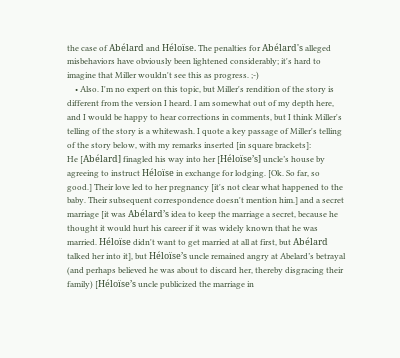the case of Abélard and Héloïse. The penalties for Abélard's alleged misbehaviors have obviously been lightened considerably; it's hard to imagine that Miller wouldn't see this as progress. ;-)
    • Also. I'm no expert on this topic, but Miller's rendition of the story is different from the version I heard. I am somewhat out of my depth here, and I would be happy to hear corrections in comments, but I think Miller's telling of the story is a whitewash. I quote a key passage of Miller's telling of the story below, with my remarks inserted [in square brackets]:
He [Abélard] finagled his way into her [Héloïse’s] uncle’s house by agreeing to instruct Héloïse in exchange for lodging. [Ok. So far, so good.] Their love led to her pregnancy [it's not clear what happened to the baby. Their subsequent correspondence doesn't mention him.] and a secret marriage [it was Abélard’s idea to keep the marriage a secret, because he thought it would hurt his career if it was widely known that he was married. Héloïse didn't want to get married at all at first, but Abélard talked her into it], but Héloïse’s uncle remained angry at Abelard’s betrayal (and perhaps believed he was about to discard her, thereby disgracing their family) [Héloïse’s uncle publicized the marriage in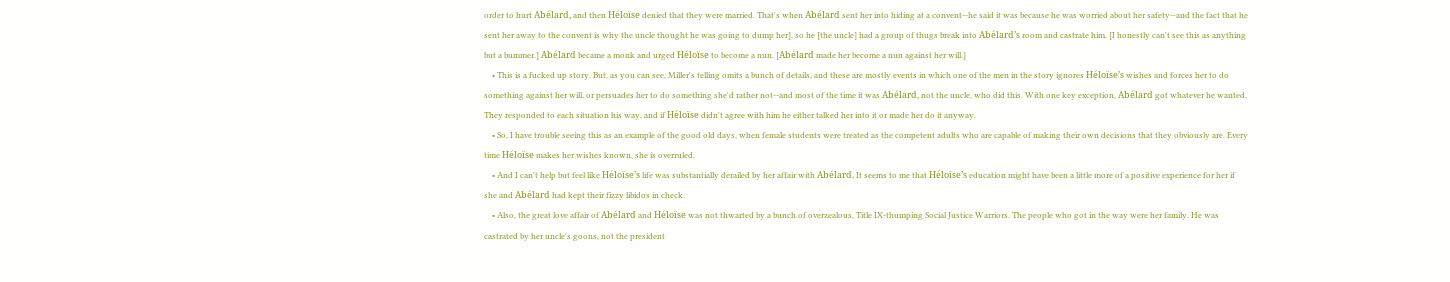order to hurt Abélard, and then Héloïse denied that they were married. That's when Abélard sent her into hiding at a convent--he said it was because he was worried about her safety--and the fact that he sent her away to the convent is why the uncle thought he was going to dump her], so he [the uncle] had a group of thugs break into Abélard’s room and castrate him. [I honestly can't see this as anything but a bummer.] Abélard became a monk and urged Héloïse to become a nun. [Abélard made her become a nun against her will.]
    • This is a fucked up story. But, as you can see, Miller's telling omits a bunch of details, and these are mostly events in which one of the men in the story ignores Héloïse’s wishes and forces her to do something against her will, or persuades her to do something she'd rather not--and most of the time it was Abélard, not the uncle, who did this. With one key exception, Abélard got whatever he wanted. They responded to each situation his way, and if Héloïse didn't agree with him he either talked her into it or made her do it anyway.
    • So, I have trouble seeing this as an example of the good old days, when female students were treated as the competent adults who are capable of making their own decisions that they obviously are. Every time Héloïse makes her wishes known, she is overruled.
    • And I can't help but feel like Héloïse’s life was substantially derailed by her affair with Abélard. It seems to me that Héloïse’s education might have been a little more of a positive experience for her if she and Abélard had kept their fizzy libidos in check.
    • Also, the great love affair of Abélard and Héloïse was not thwarted by a bunch of overzealous, Title IX-thumping Social Justice Warriors. The people who got in the way were her family. He was castrated by her uncle's goons, not the president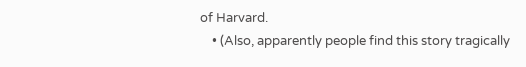of Harvard.
    • (Also, apparently people find this story tragically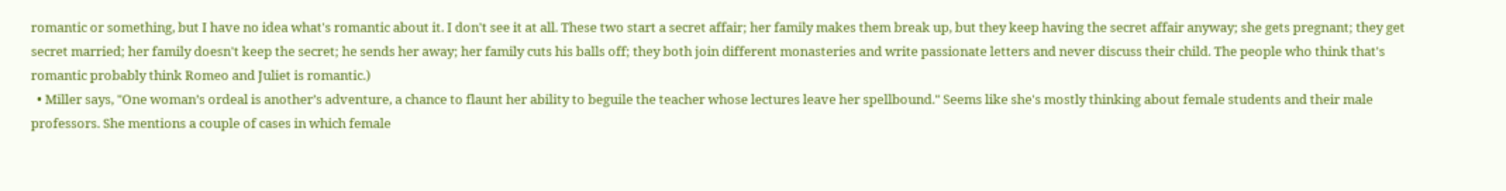romantic or something, but I have no idea what's romantic about it. I don't see it at all. These two start a secret affair; her family makes them break up, but they keep having the secret affair anyway; she gets pregnant; they get secret married; her family doesn't keep the secret; he sends her away; her family cuts his balls off; they both join different monasteries and write passionate letters and never discuss their child. The people who think that's romantic probably think Romeo and Juliet is romantic.)
  • Miller says, "One woman’s ordeal is another’s adventure, a chance to flaunt her ability to beguile the teacher whose lectures leave her spellbound." Seems like she's mostly thinking about female students and their male professors. She mentions a couple of cases in which female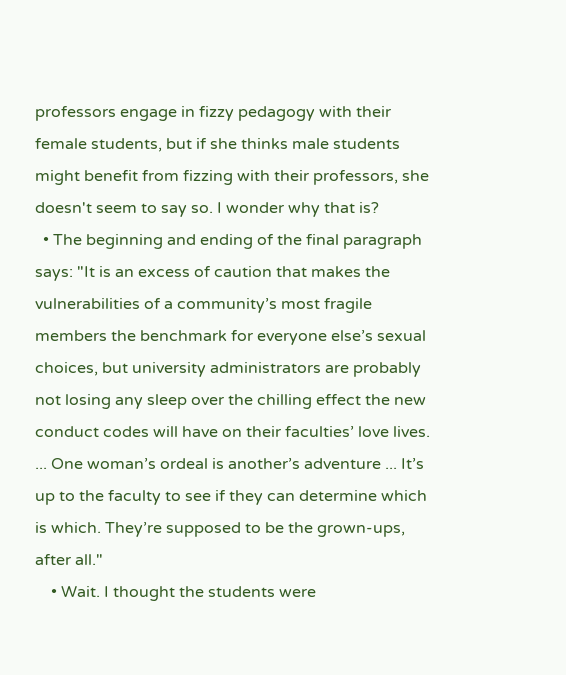professors engage in fizzy pedagogy with their female students, but if she thinks male students might benefit from fizzing with their professors, she doesn't seem to say so. I wonder why that is?
  • The beginning and ending of the final paragraph says: "It is an excess of caution that makes the vulnerabilities of a community’s most fragile members the benchmark for everyone else’s sexual choices, but university administrators are probably not losing any sleep over the chilling effect the new conduct codes will have on their faculties’ love lives. ... One woman’s ordeal is another’s adventure ... It’s up to the faculty to see if they can determine which is which. They’re supposed to be the grown-ups, after all."
    • Wait. I thought the students were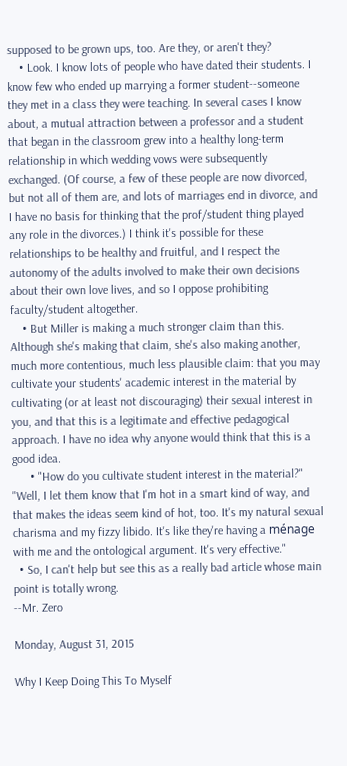supposed to be grown ups, too. Are they, or aren't they?
    • Look. I know lots of people who have dated their students. I know few who ended up marrying a former student--someone they met in a class they were teaching. In several cases I know about, a mutual attraction between a professor and a student that began in the classroom grew into a healthy long-term relationship in which wedding vows were subsequently exchanged. (Of course, a few of these people are now divorced, but not all of them are, and lots of marriages end in divorce, and I have no basis for thinking that the prof/student thing played any role in the divorces.) I think it's possible for these relationships to be healthy and fruitful, and I respect the autonomy of the adults involved to make their own decisions about their own love lives, and so I oppose prohibiting faculty/student altogether.
    • But Miller is making a much stronger claim than this. Although she's making that claim, she's also making another, much more contentious, much less plausible claim: that you may cultivate your students' academic interest in the material by cultivating (or at least not discouraging) their sexual interest in you, and that this is a legitimate and effective pedagogical approach. I have no idea why anyone would think that this is a good idea.
      • "How do you cultivate student interest in the material?" "Well, I let them know that I'm hot in a smart kind of way, and that makes the ideas seem kind of hot, too. It's my natural sexual charisma and my fizzy libido. It's like they're having a ménage with me and the ontological argument. It's very effective."
  • So, I can't help but see this as a really bad article whose main point is totally wrong.
--Mr. Zero

Monday, August 31, 2015

Why I Keep Doing This To Myself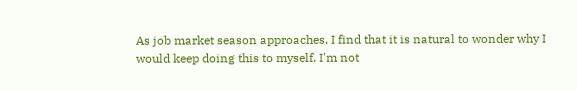As job market season approaches, I find that it is natural to wonder why I would keep doing this to myself. I'm not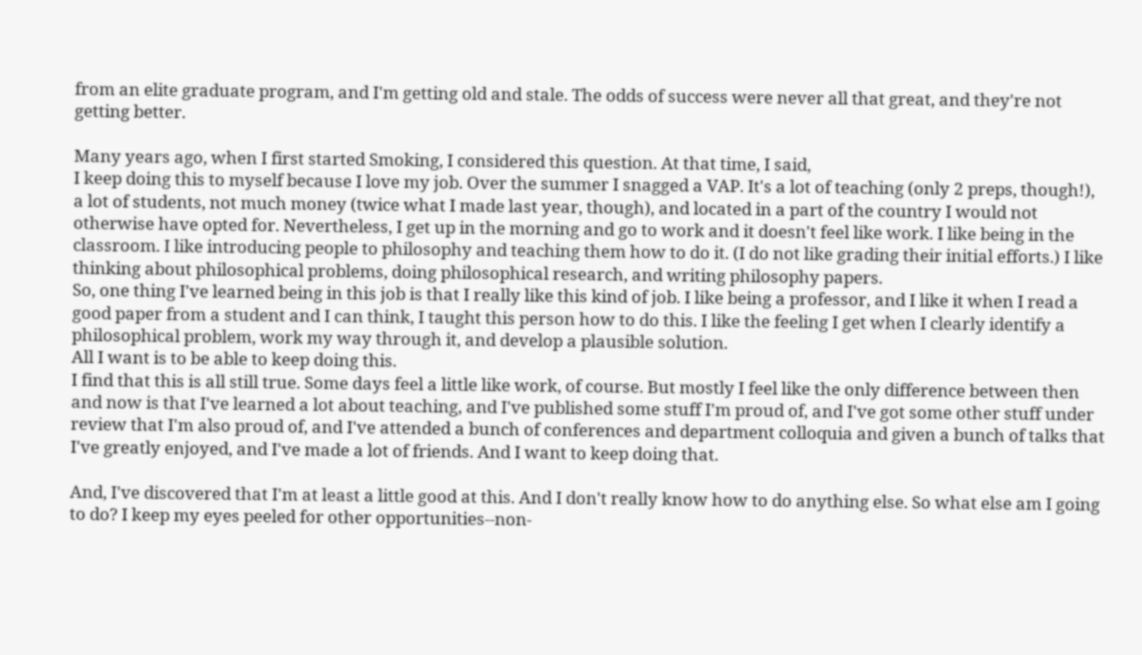from an elite graduate program, and I'm getting old and stale. The odds of success were never all that great, and they're not getting better.

Many years ago, when I first started Smoking, I considered this question. At that time, I said,
I keep doing this to myself because I love my job. Over the summer I snagged a VAP. It's a lot of teaching (only 2 preps, though!), a lot of students, not much money (twice what I made last year, though), and located in a part of the country I would not otherwise have opted for. Nevertheless, I get up in the morning and go to work and it doesn't feel like work. I like being in the classroom. I like introducing people to philosophy and teaching them how to do it. (I do not like grading their initial efforts.) I like thinking about philosophical problems, doing philosophical research, and writing philosophy papers.
So, one thing I've learned being in this job is that I really like this kind of job. I like being a professor, and I like it when I read a good paper from a student and I can think, I taught this person how to do this. I like the feeling I get when I clearly identify a philosophical problem, work my way through it, and develop a plausible solution.
All I want is to be able to keep doing this.
I find that this is all still true. Some days feel a little like work, of course. But mostly I feel like the only difference between then and now is that I've learned a lot about teaching, and I've published some stuff I'm proud of, and I've got some other stuff under review that I'm also proud of, and I've attended a bunch of conferences and department colloquia and given a bunch of talks that I've greatly enjoyed, and I've made a lot of friends. And I want to keep doing that.

And, I've discovered that I'm at least a little good at this. And I don't really know how to do anything else. So what else am I going to do? I keep my eyes peeled for other opportunities--non-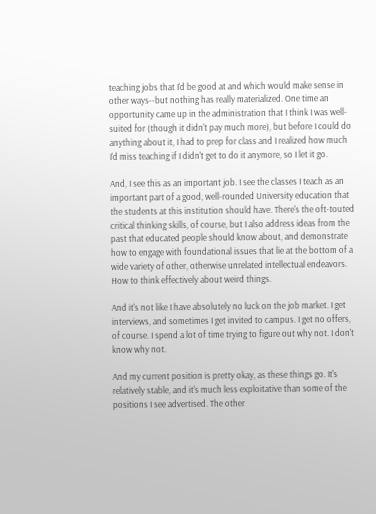teaching jobs that I'd be good at and which would make sense in other ways--but nothing has really materialized. One time an opportunity came up in the administration that I think I was well-suited for (though it didn't pay much more), but before I could do anything about it, I had to prep for class and I realized how much I'd miss teaching if I didn't get to do it anymore, so I let it go.

And, I see this as an important job. I see the classes I teach as an important part of a good, well-rounded University education that the students at this institution should have. There's the oft-touted critical thinking skills, of course, but I also address ideas from the past that educated people should know about, and demonstrate how to engage with foundational issues that lie at the bottom of a wide variety of other, otherwise unrelated intellectual endeavors. How to think effectively about weird things.

And it's not like I have absolutely no luck on the job market. I get interviews, and sometimes I get invited to campus. I get no offers, of course. I spend a lot of time trying to figure out why not. I don't know why not.

And my current position is pretty okay, as these things go. It's relatively stable, and it's much less exploitative than some of the positions I see advertised. The other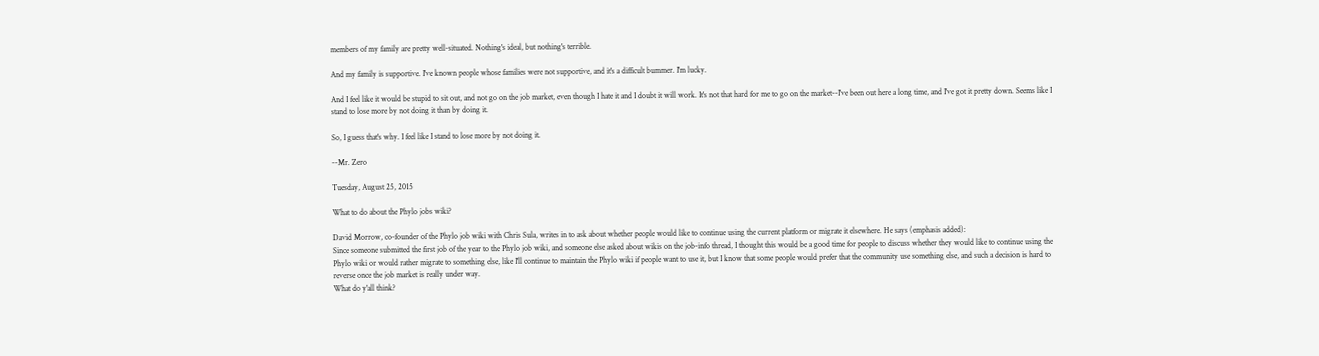members of my family are pretty well-situated. Nothing's ideal, but nothing's terrible.

And my family is supportive. I've known people whose families were not supportive, and it's a difficult bummer. I'm lucky.

And I feel like it would be stupid to sit out, and not go on the job market, even though I hate it and I doubt it will work. It's not that hard for me to go on the market--I've been out here a long time, and I've got it pretty down. Seems like I stand to lose more by not doing it than by doing it.

So, I guess that's why. I feel like I stand to lose more by not doing it.

--Mr. Zero

Tuesday, August 25, 2015

What to do about the Phylo jobs wiki?

David Morrow, co-founder of the Phylo job wiki with Chris Sula, writes in to ask about whether people would like to continue using the current platform or migrate it elsewhere. He says (emphasis added):
Since someone submitted the first job of the year to the Phylo job wiki, and someone else asked about wikis on the job-info thread, I thought this would be a good time for people to discuss whether they would like to continue using the Phylo wiki or would rather migrate to something else, like I'll continue to maintain the Phylo wiki if people want to use it, but I know that some people would prefer that the community use something else, and such a decision is hard to reverse once the job market is really under way.
What do y'all think?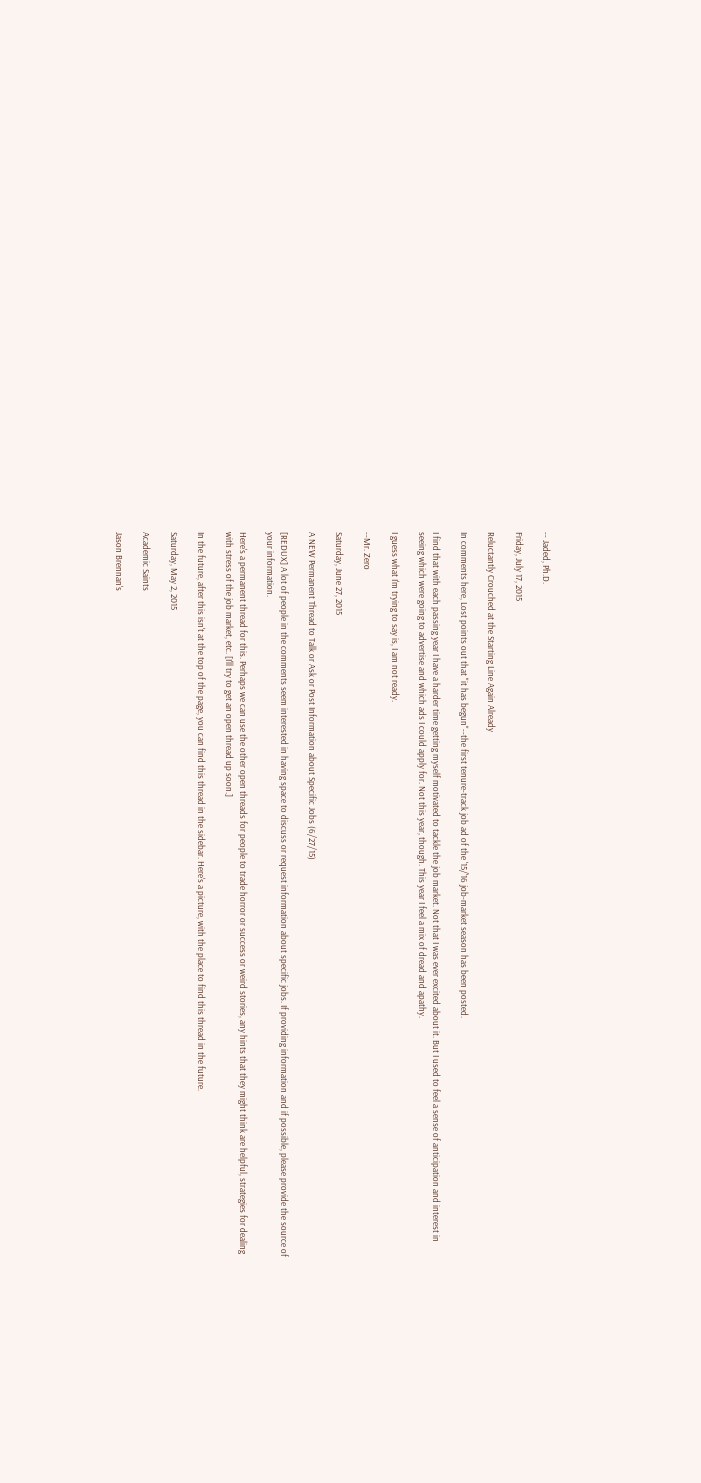-- Jaded, Ph.D.

Friday, July 17, 2015

Reluctantly Crouched at the Starting Line Again Already

In comments here, Lost points out that "it has begun"--the first tenure-track job ad of the '15/'16 job-market season has been posted.

I find that with each passing year I have a harder time getting myself motivated to tackle the job market. Not that I was ever excited about it. But I used to feel a sense of anticipation and interest in seeing which were going to advertise and which ads I could apply for. Not this year, though. This year I feel a mix of dread and apathy.

I guess what I'm trying to say is, I am not ready.

--Mr. Zero

Saturday, June 27, 2015

A NEW Permanent Thread to Talk or Ask or Post Information about Specific Jobs (6/27/15)

[REDUX] A lot of people in the comments seem interested in having space to discuss or request information about specific jobs. If providing information and if possible, please provide the source of your information.

Here's a permanent thread for this. Perhaps we can use the other open threads for people to trade horror or success or weird stories, any hints that they might think are helpful, strategies for dealing with stress of the job market, etc. [I'll try to get an open thread up soon.]

In the future, after this isn't at the top of the page, you can find this thread in the sidebar. Here's a picture, with the place to find this thread in the future.

Saturday, May 2, 2015

Academic Saints

Jason Brennan's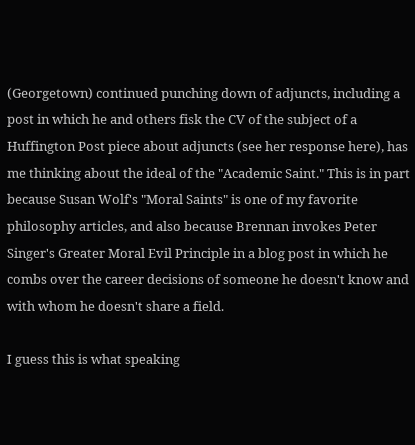(Georgetown) continued punching down of adjuncts, including a post in which he and others fisk the CV of the subject of a Huffington Post piece about adjuncts (see her response here), has me thinking about the ideal of the "Academic Saint." This is in part because Susan Wolf's "Moral Saints" is one of my favorite philosophy articles, and also because Brennan invokes Peter Singer's Greater Moral Evil Principle in a blog post in which he combs over the career decisions of someone he doesn't know and with whom he doesn't share a field.

I guess this is what speaking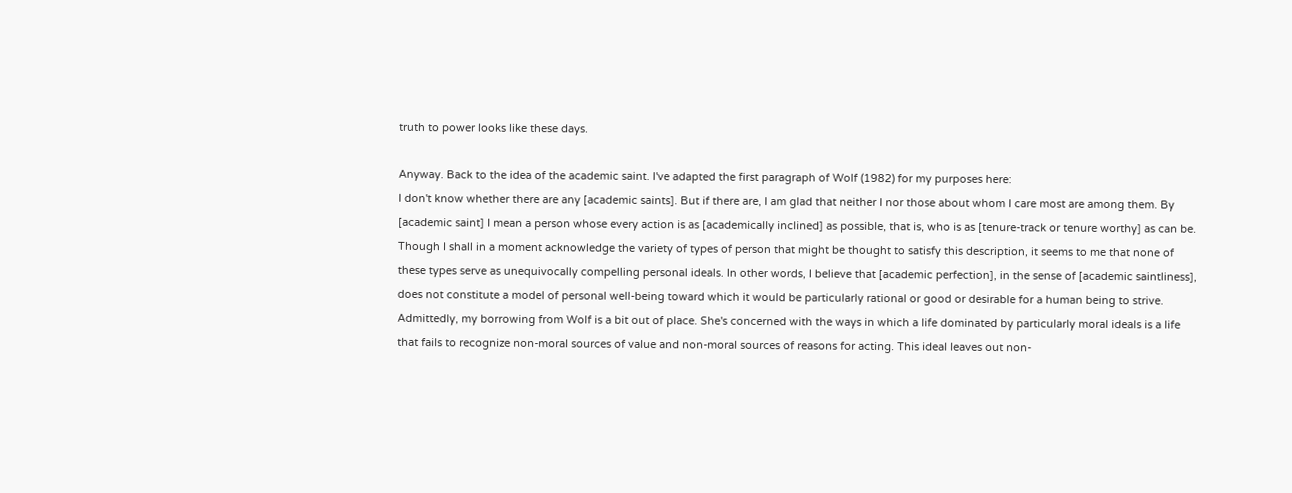truth to power looks like these days.

Anyway. Back to the idea of the academic saint. I've adapted the first paragraph of Wolf (1982) for my purposes here:
I don't know whether there are any [academic saints]. But if there are, I am glad that neither I nor those about whom I care most are among them. By [academic saint] I mean a person whose every action is as [academically inclined] as possible, that is, who is as [tenure-track or tenure worthy] as can be. Though I shall in a moment acknowledge the variety of types of person that might be thought to satisfy this description, it seems to me that none of these types serve as unequivocally compelling personal ideals. In other words, I believe that [academic perfection], in the sense of [academic saintliness], does not constitute a model of personal well-being toward which it would be particularly rational or good or desirable for a human being to strive.
Admittedly, my borrowing from Wolf is a bit out of place. She's concerned with the ways in which a life dominated by particularly moral ideals is a life that fails to recognize non-moral sources of value and non-moral sources of reasons for acting. This ideal leaves out non-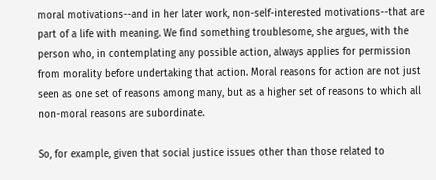moral motivations--and in her later work, non-self-interested motivations--that are part of a life with meaning. We find something troublesome, she argues, with the person who, in contemplating any possible action, always applies for permission from morality before undertaking that action. Moral reasons for action are not just seen as one set of reasons among many, but as a higher set of reasons to which all non-moral reasons are subordinate.

So, for example, given that social justice issues other than those related to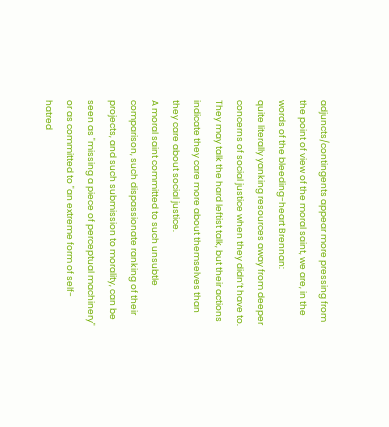adjuncts/contingents appear more pressing from the point of view of the moral saint, we are, in the words of the bleeding-heart Brennan:
quite literally yanking resources away from deeper concerns of social justice when they didn’t have to. They may talk the hard leftist talk, but their actions indicate they care more about themselves than they care about social justice.
A moral saint committed to such unsubtle comparison, such dispassionate ranking of their projects, and such submission to morality, can be seen as "missing a piece of perceptual machinery" or as committed to "an extreme form of self-hatred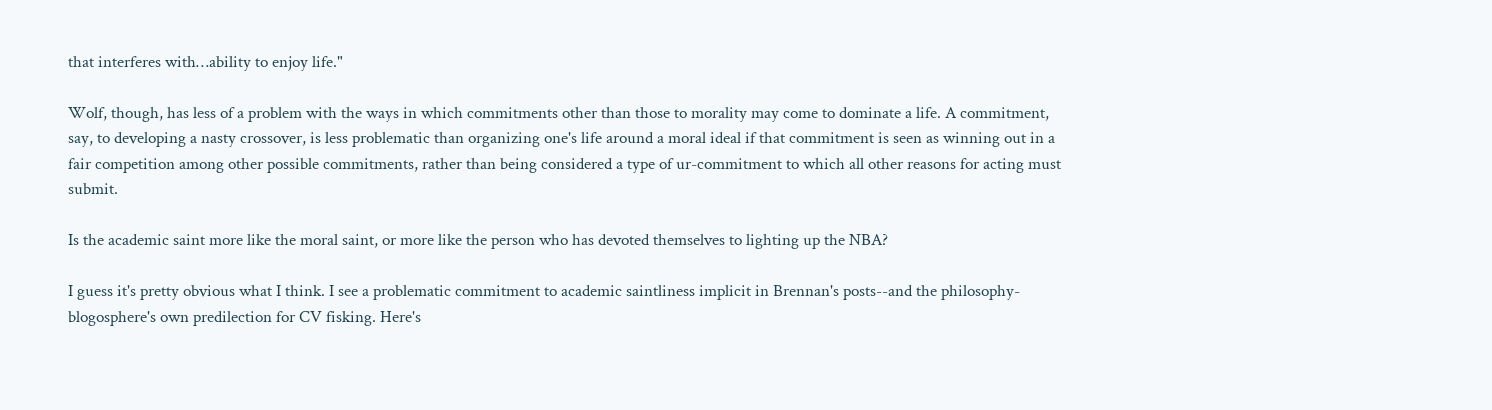that interferes with…ability to enjoy life."

Wolf, though, has less of a problem with the ways in which commitments other than those to morality may come to dominate a life. A commitment, say, to developing a nasty crossover, is less problematic than organizing one's life around a moral ideal if that commitment is seen as winning out in a fair competition among other possible commitments, rather than being considered a type of ur-commitment to which all other reasons for acting must submit.

Is the academic saint more like the moral saint, or more like the person who has devoted themselves to lighting up the NBA?

I guess it's pretty obvious what I think. I see a problematic commitment to academic saintliness implicit in Brennan's posts--and the philosophy-blogosphere's own predilection for CV fisking. Here's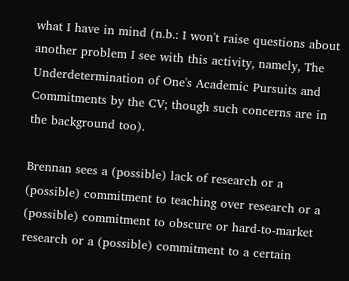what I have in mind (n.b.: I won't raise questions about another problem I see with this activity, namely, The Underdetermination of One's Academic Pursuits and Commitments by the CV; though such concerns are in the background too).

Brennan sees a (possible) lack of research or a (possible) commitment to teaching over research or a (possible) commitment to obscure or hard-to-market research or a (possible) commitment to a certain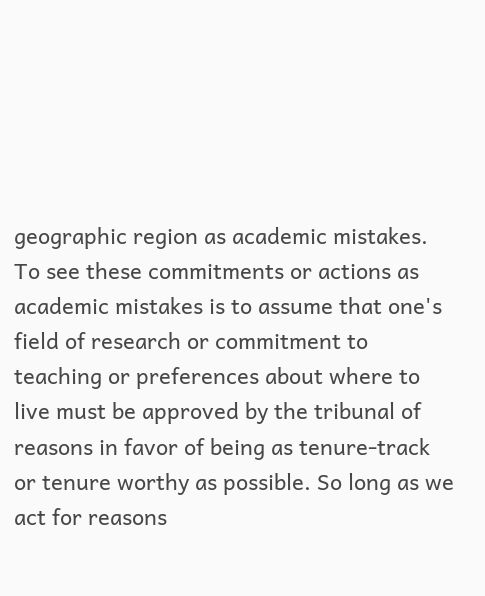geographic region as academic mistakes. To see these commitments or actions as academic mistakes is to assume that one's field of research or commitment to teaching or preferences about where to live must be approved by the tribunal of reasons in favor of being as tenure-track or tenure worthy as possible. So long as we act for reasons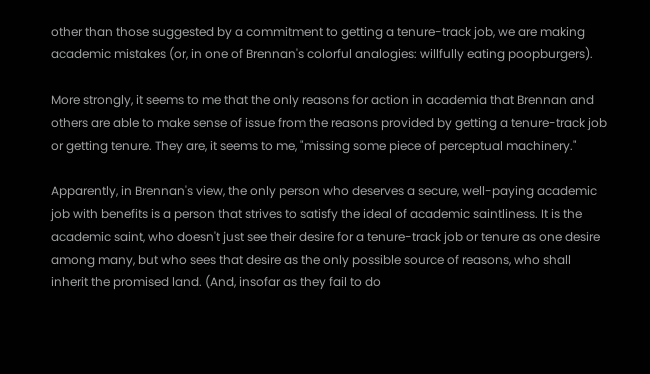other than those suggested by a commitment to getting a tenure-track job, we are making academic mistakes (or, in one of Brennan's colorful analogies: willfully eating poopburgers).

More strongly, it seems to me that the only reasons for action in academia that Brennan and others are able to make sense of issue from the reasons provided by getting a tenure-track job or getting tenure. They are, it seems to me, "missing some piece of perceptual machinery."

Apparently, in Brennan's view, the only person who deserves a secure, well-paying academic job with benefits is a person that strives to satisfy the ideal of academic saintliness. It is the academic saint, who doesn't just see their desire for a tenure-track job or tenure as one desire among many, but who sees that desire as the only possible source of reasons, who shall inherit the promised land. (And, insofar as they fail to do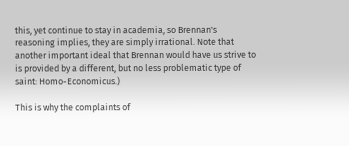this, yet continue to stay in academia, so Brennan's reasoning implies, they are simply irrational. Note that another important ideal that Brennan would have us strive to is provided by a different, but no less problematic type of saint: Homo-Economicus.)

This is why the complaints of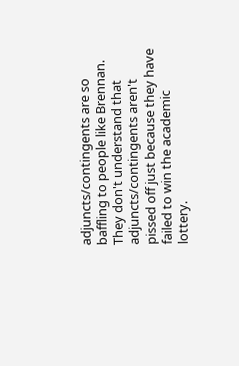adjuncts/contingents are so baffling to people like Brennan. They don't understand that adjuncts/contingents aren't pissed off just because they have failed to win the academic lottery.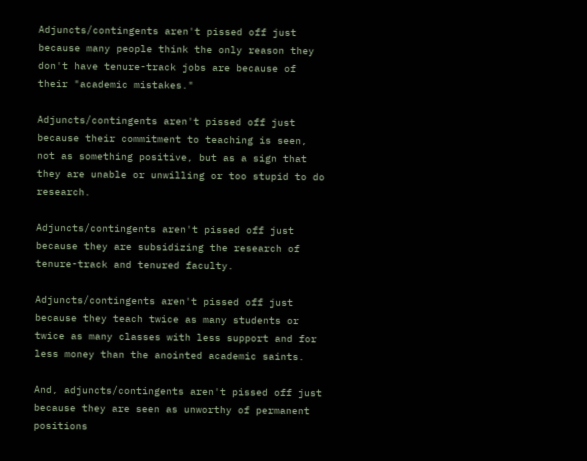Adjuncts/contingents aren't pissed off just because many people think the only reason they don't have tenure-track jobs are because of their "academic mistakes."

Adjuncts/contingents aren't pissed off just because their commitment to teaching is seen, not as something positive, but as a sign that they are unable or unwilling or too stupid to do research.

Adjuncts/contingents aren't pissed off just because they are subsidizing the research of tenure-track and tenured faculty.

Adjuncts/contingents aren't pissed off just because they teach twice as many students or twice as many classes with less support and for less money than the anointed academic saints.

And, adjuncts/contingents aren't pissed off just because they are seen as unworthy of permanent positions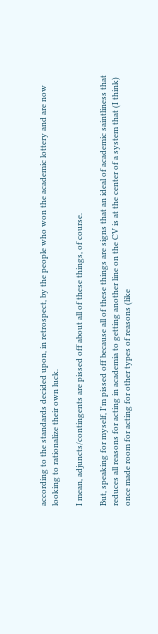according to the standards decided upon, in retrospect, by the people who won the academic lottery and are now looking to rationalize their own luck.

I mean, adjuncts/contingents are pissed off about all of these things, of course.

But, speaking for myself, I'm pissed off because all of these things are signs that an ideal of academic saintliness that reduces all reasons for acting in academia to getting another line on the CV is at the center of a system that (I think) once made room for acting for other types of reasons (like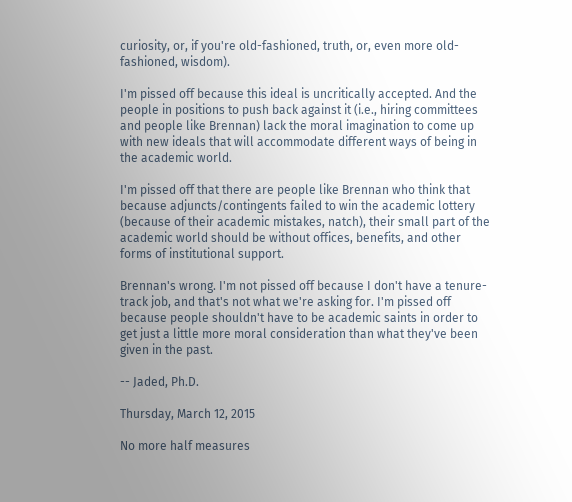curiosity, or, if you're old-fashioned, truth, or, even more old-fashioned, wisdom).

I'm pissed off because this ideal is uncritically accepted. And the people in positions to push back against it (i.e., hiring committees and people like Brennan) lack the moral imagination to come up with new ideals that will accommodate different ways of being in the academic world.

I'm pissed off that there are people like Brennan who think that because adjuncts/contingents failed to win the academic lottery (because of their academic mistakes, natch), their small part of the academic world should be without offices, benefits, and other forms of institutional support.

Brennan's wrong. I'm not pissed off because I don't have a tenure-track job, and that's not what we're asking for. I'm pissed off because people shouldn't have to be academic saints in order to get just a little more moral consideration than what they've been given in the past.

-- Jaded, Ph.D.

Thursday, March 12, 2015

No more half measures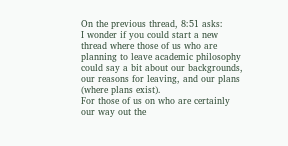On the previous thread, 8:51 asks:
I wonder if you could start a new thread where those of us who are planning to leave academic philosophy could say a bit about our backgrounds, our reasons for leaving, and our plans (where plans exist).
For those of us on who are certainly our way out the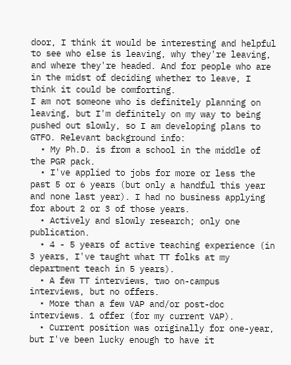door, I think it would be interesting and helpful to see who else is leaving, why they're leaving, and where they're headed. And for people who are in the midst of deciding whether to leave, I think it could be comforting.
I am not someone who is definitely planning on leaving, but I'm definitely on my way to being pushed out slowly, so I am developing plans to GTFO. Relevant background info:
  • My Ph.D. is from a school in the middle of the PGR pack.
  • I've applied to jobs for more or less the past 5 or 6 years (but only a handful this year and none last year). I had no business applying for about 2 or 3 of those years.
  • Actively and slowly research; only one publication.
  • 4 - 5 years of active teaching experience (in 3 years, I've taught what TT folks at my department teach in 5 years).
  • A few TT interviews, two on-campus interviews, but no offers.
  • More than a few VAP and/or post-doc interviews. 1 offer (for my current VAP).
  • Current position was originally for one-year, but I've been lucky enough to have it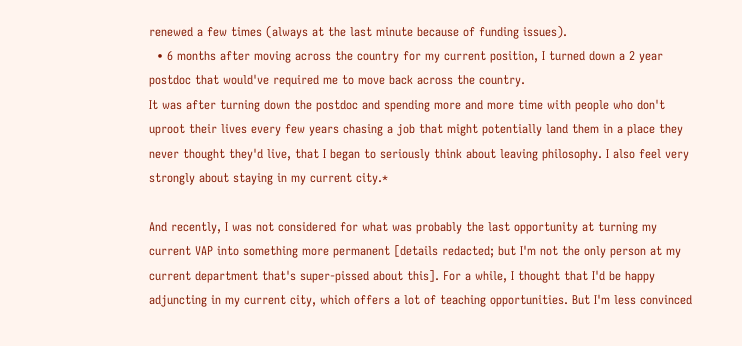renewed a few times (always at the last minute because of funding issues).
  • 6 months after moving across the country for my current position, I turned down a 2 year postdoc that would've required me to move back across the country.
It was after turning down the postdoc and spending more and more time with people who don't uproot their lives every few years chasing a job that might potentially land them in a place they never thought they'd live, that I began to seriously think about leaving philosophy. I also feel very strongly about staying in my current city.*

And recently, I was not considered for what was probably the last opportunity at turning my current VAP into something more permanent [details redacted; but I'm not the only person at my current department that's super-pissed about this]. For a while, I thought that I'd be happy adjuncting in my current city, which offers a lot of teaching opportunities. But I'm less convinced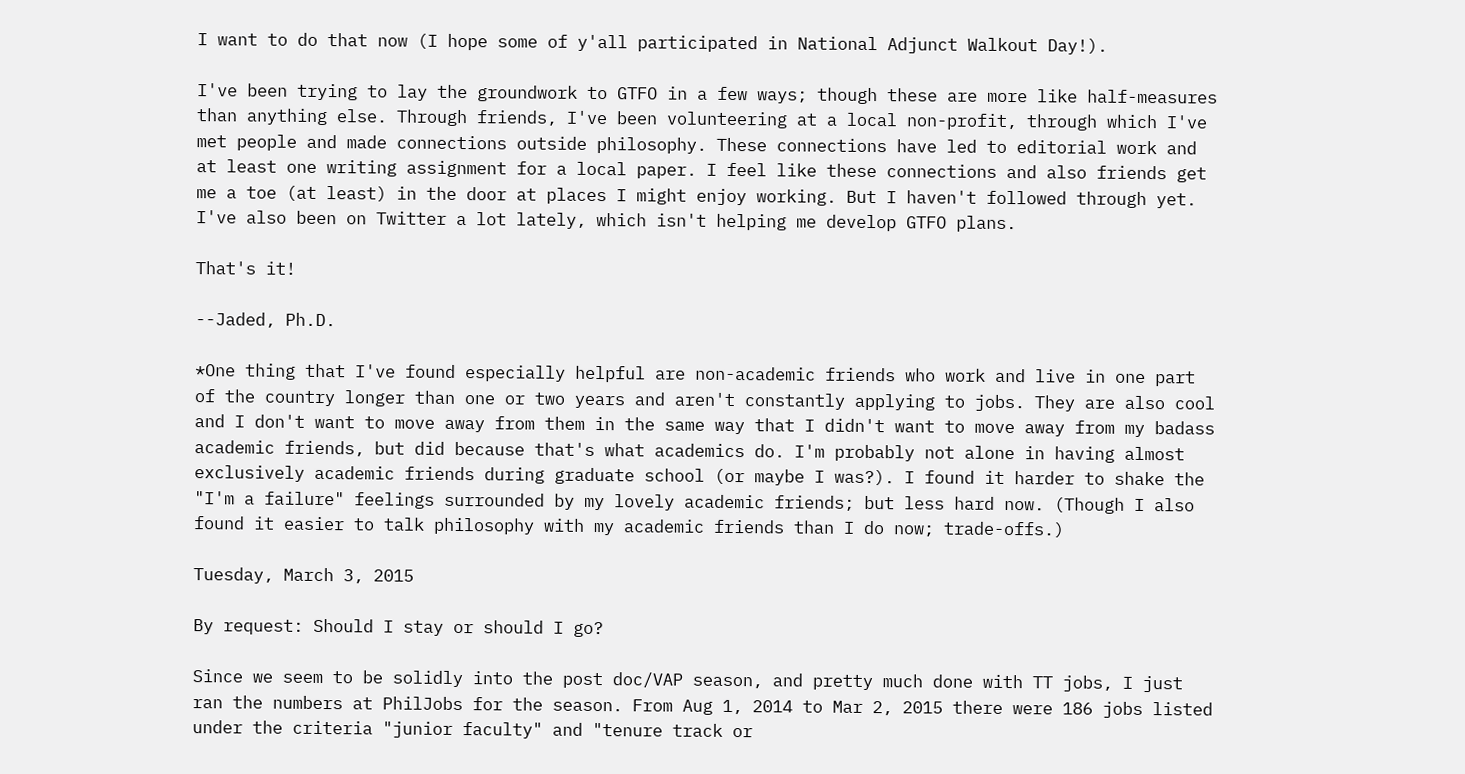I want to do that now (I hope some of y'all participated in National Adjunct Walkout Day!).

I've been trying to lay the groundwork to GTFO in a few ways; though these are more like half-measures than anything else. Through friends, I've been volunteering at a local non-profit, through which I've met people and made connections outside philosophy. These connections have led to editorial work and at least one writing assignment for a local paper. I feel like these connections and also friends get me a toe (at least) in the door at places I might enjoy working. But I haven't followed through yet. I've also been on Twitter a lot lately, which isn't helping me develop GTFO plans.

That's it!

--Jaded, Ph.D.

*One thing that I've found especially helpful are non-academic friends who work and live in one part of the country longer than one or two years and aren't constantly applying to jobs. They are also cool and I don't want to move away from them in the same way that I didn't want to move away from my badass academic friends, but did because that's what academics do. I'm probably not alone in having almost exclusively academic friends during graduate school (or maybe I was?). I found it harder to shake the "I'm a failure" feelings surrounded by my lovely academic friends; but less hard now. (Though I also found it easier to talk philosophy with my academic friends than I do now; trade-offs.)

Tuesday, March 3, 2015

By request: Should I stay or should I go?

Since we seem to be solidly into the post doc/VAP season, and pretty much done with TT jobs, I just ran the numbers at PhilJobs for the season. From Aug 1, 2014 to Mar 2, 2015 there were 186 jobs listed under the criteria "junior faculty" and "tenure track or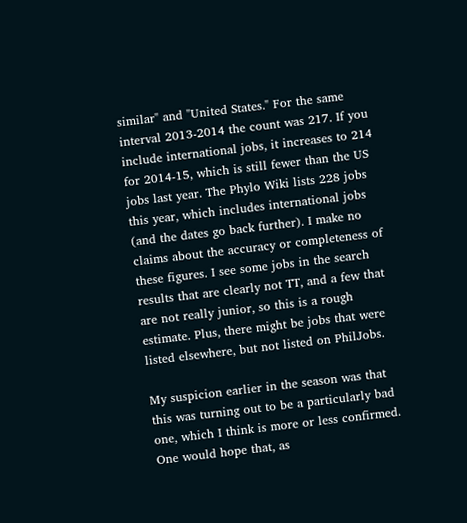similar" and "United States." For the same interval 2013-2014 the count was 217. If you include international jobs, it increases to 214 for 2014-15, which is still fewer than the US jobs last year. The Phylo Wiki lists 228 jobs this year, which includes international jobs (and the dates go back further). I make no claims about the accuracy or completeness of these figures. I see some jobs in the search results that are clearly not TT, and a few that are not really junior, so this is a rough estimate. Plus, there might be jobs that were listed elsewhere, but not listed on PhilJobs.

My suspicion earlier in the season was that this was turning out to be a particularly bad one, which I think is more or less confirmed. One would hope that, as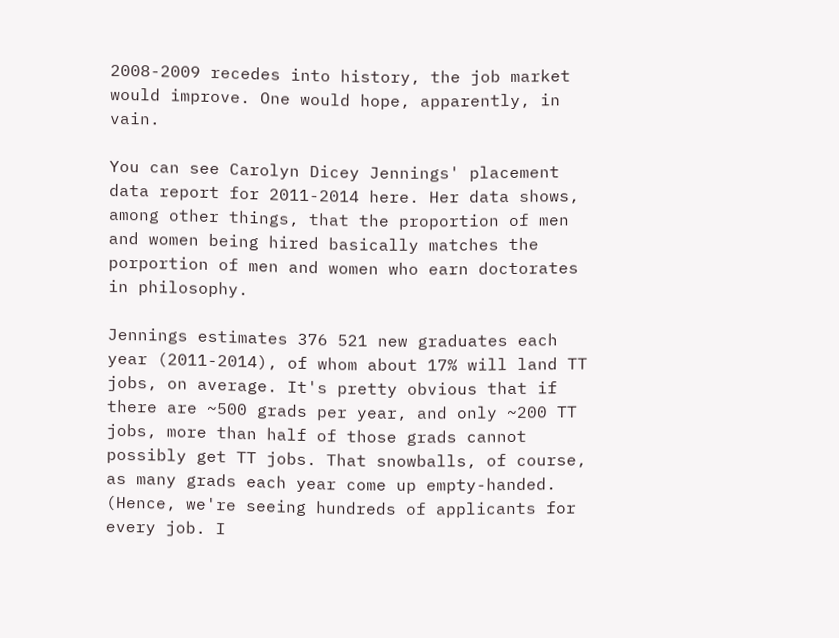2008-2009 recedes into history, the job market would improve. One would hope, apparently, in vain.

You can see Carolyn Dicey Jennings' placement data report for 2011-2014 here. Her data shows, among other things, that the proportion of men and women being hired basically matches the porportion of men and women who earn doctorates in philosophy.

Jennings estimates 376 521 new graduates each year (2011-2014), of whom about 17% will land TT jobs, on average. It's pretty obvious that if there are ~500 grads per year, and only ~200 TT jobs, more than half of those grads cannot possibly get TT jobs. That snowballs, of course, as many grads each year come up empty-handed. (Hence, we're seeing hundreds of applicants for every job. I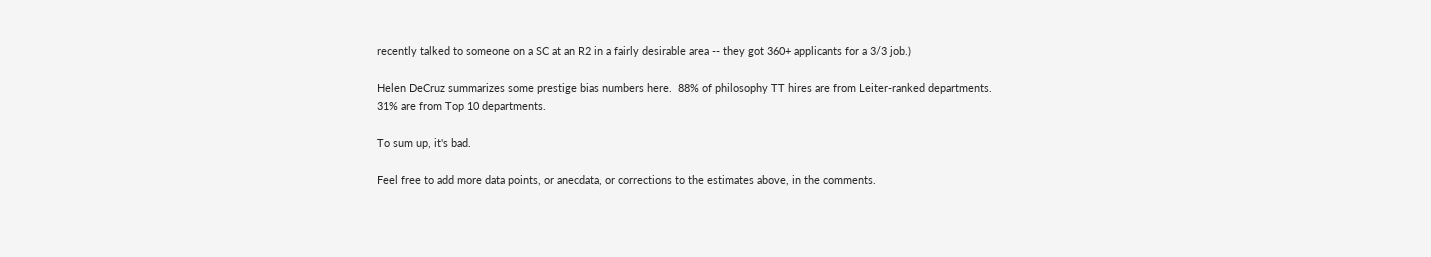recently talked to someone on a SC at an R2 in a fairly desirable area -- they got 360+ applicants for a 3/3 job.)

Helen DeCruz summarizes some prestige bias numbers here.  88% of philosophy TT hires are from Leiter-ranked departments. 31% are from Top 10 departments.

To sum up, it's bad.

Feel free to add more data points, or anecdata, or corrections to the estimates above, in the comments.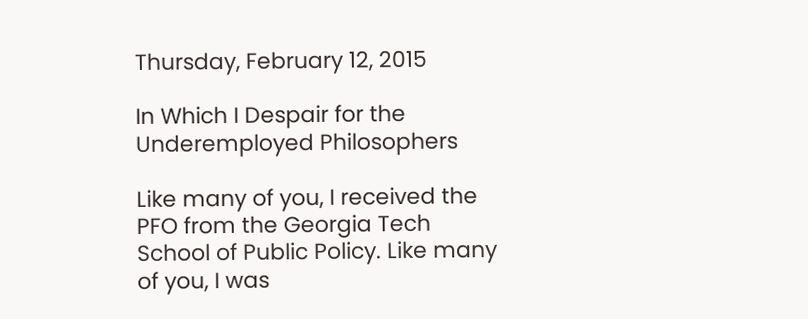Thursday, February 12, 2015

In Which I Despair for the Underemployed Philosophers

Like many of you, I received the PFO from the Georgia Tech School of Public Policy. Like many of you, I was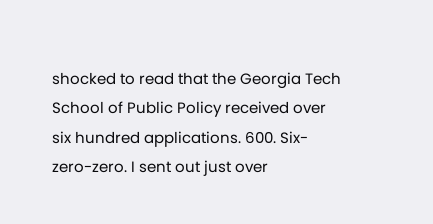shocked to read that the Georgia Tech School of Public Policy received over six hundred applications. 600. Six-zero-zero. I sent out just over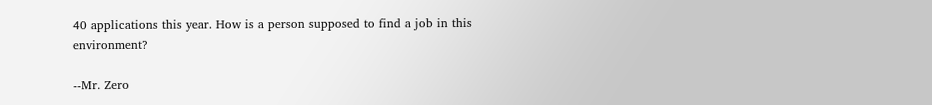40 applications this year. How is a person supposed to find a job in this environment?

--Mr. Zero